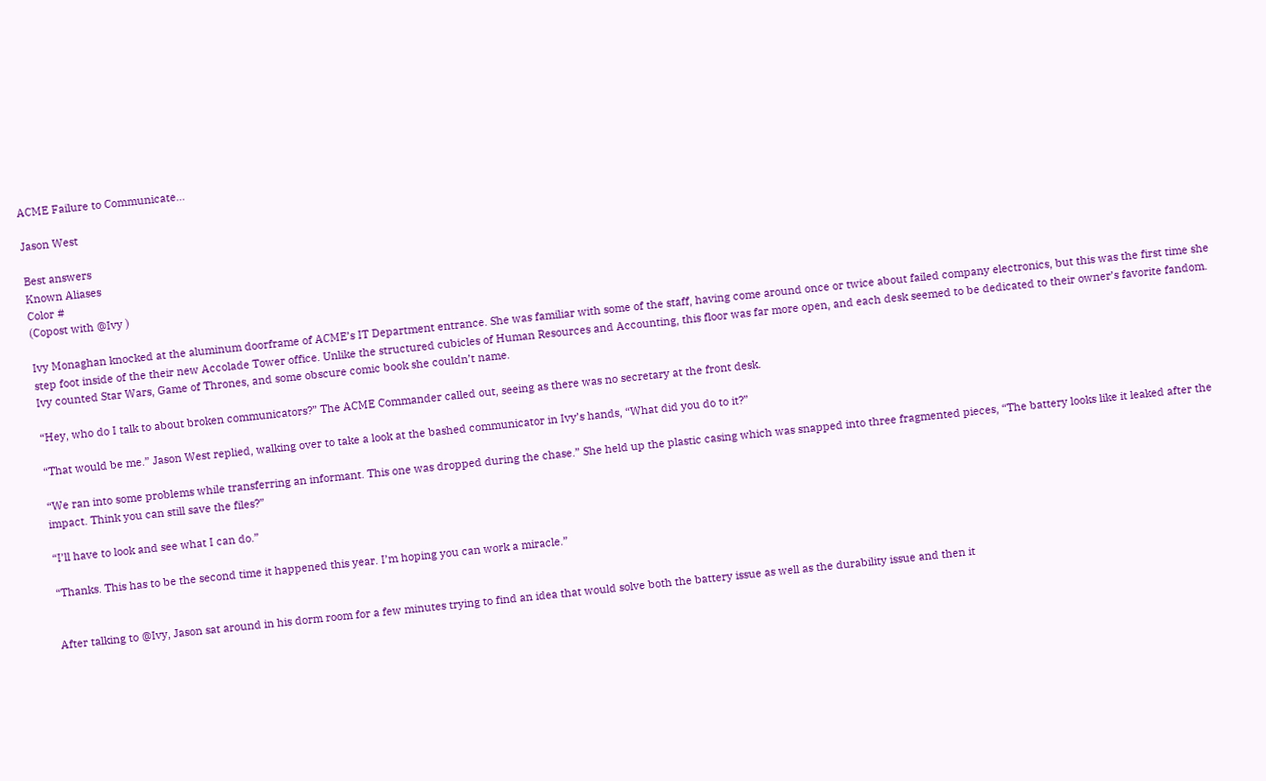ACME Failure to Communicate...

Jason West

Best answers
Known Aliases
Color #
(Copost with @Ivy )

Ivy Monaghan knocked at the aluminum doorframe of ACME’s IT Department entrance. She was familiar with some of the staff, having come around once or twice about failed company electronics, but this was the first time she step foot inside of the their new Accolade Tower office. Unlike the structured cubicles of Human Resources and Accounting, this floor was far more open, and each desk seemed to be dedicated to their owner’s favorite fandom. Ivy counted Star Wars, Game of Thrones, and some obscure comic book she couldn’t name.

“Hey, who do I talk to about broken communicators?” The ACME Commander called out, seeing as there was no secretary at the front desk.

“That would be me.” Jason West replied, walking over to take a look at the bashed communicator in Ivy’s hands, “What did you do to it?”

“We ran into some problems while transferring an informant. This one was dropped during the chase.” She held up the plastic casing which was snapped into three fragmented pieces, “The battery looks like it leaked after the impact. Think you can still save the files?”

“I’ll have to look and see what I can do.”

“Thanks. This has to be the second time it happened this year. I’m hoping you can work a miracle.”


After talking to @Ivy, Jason sat around in his dorm room for a few minutes trying to find an idea that would solve both the battery issue as well as the durability issue and then it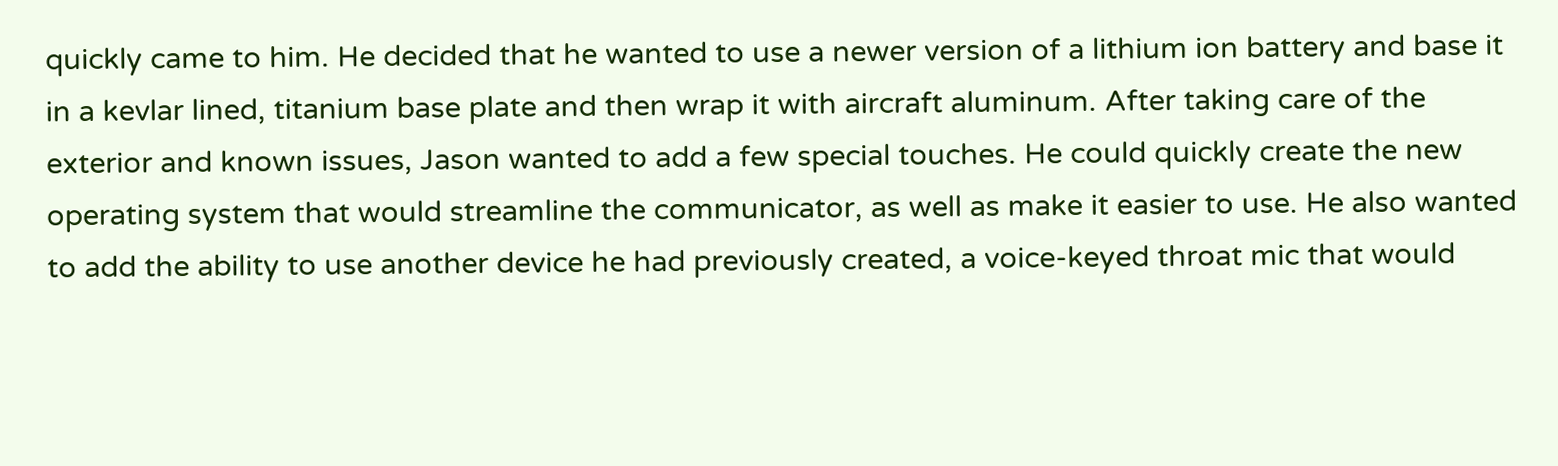quickly came to him. He decided that he wanted to use a newer version of a lithium ion battery and base it in a kevlar lined, titanium base plate and then wrap it with aircraft aluminum. After taking care of the exterior and known issues, Jason wanted to add a few special touches. He could quickly create the new operating system that would streamline the communicator, as well as make it easier to use. He also wanted to add the ability to use another device he had previously created, a voice-keyed throat mic that would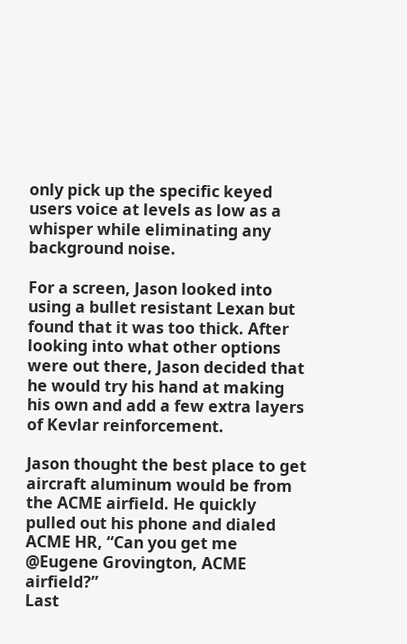only pick up the specific keyed users voice at levels as low as a whisper while eliminating any background noise.

For a screen, Jason looked into using a bullet resistant Lexan but found that it was too thick. After looking into what other options were out there, Jason decided that he would try his hand at making his own and add a few extra layers of Kevlar reinforcement.

Jason thought the best place to get aircraft aluminum would be from the ACME airfield. He quickly pulled out his phone and dialed ACME HR, “Can you get me @Eugene Grovington, ACME airfield?”
Last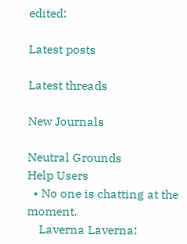edited:

Latest posts

Latest threads

New Journals

Neutral Grounds
Help Users
  • No one is chatting at the moment.
    Laverna Laverna: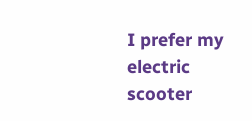I prefer my electric scooter